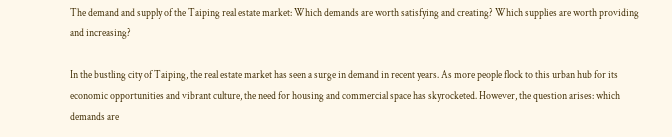The demand and supply of the Taiping real estate market: Which demands are worth satisfying and creating? Which supplies are worth providing and increasing?

In the bustling city of Taiping, the real estate market has seen a surge in demand in recent years. As more people flock to this urban hub for its economic opportunities and vibrant culture, the need for housing and commercial space has skyrocketed. However, the question arises: which demands are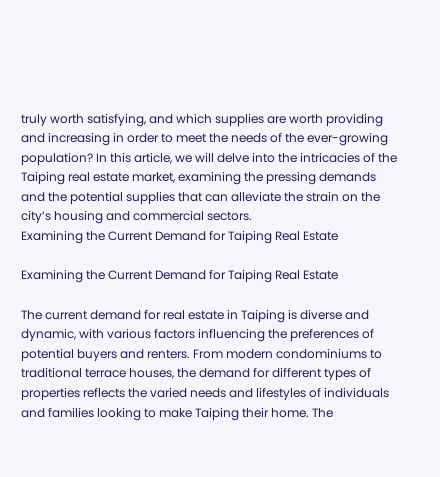truly worth satisfying, and which supplies are worth providing and increasing in order to meet the needs of the ever-growing population? In this article, we will delve into the intricacies of the Taiping real estate market, examining the pressing demands and the potential supplies that can alleviate the strain on the city’s housing and commercial sectors.
Examining the Current Demand for Taiping Real Estate

Examining the Current Demand for Taiping Real Estate

The current demand for real estate in Taiping is diverse and dynamic, with various factors influencing the preferences of potential buyers and renters. From modern condominiums to traditional terrace houses, the demand for different types of properties reflects the varied needs and lifestyles of individuals and families looking to make Taiping their home. The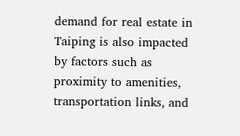demand for real estate in Taiping is also impacted by factors such as proximity to amenities, transportation links, and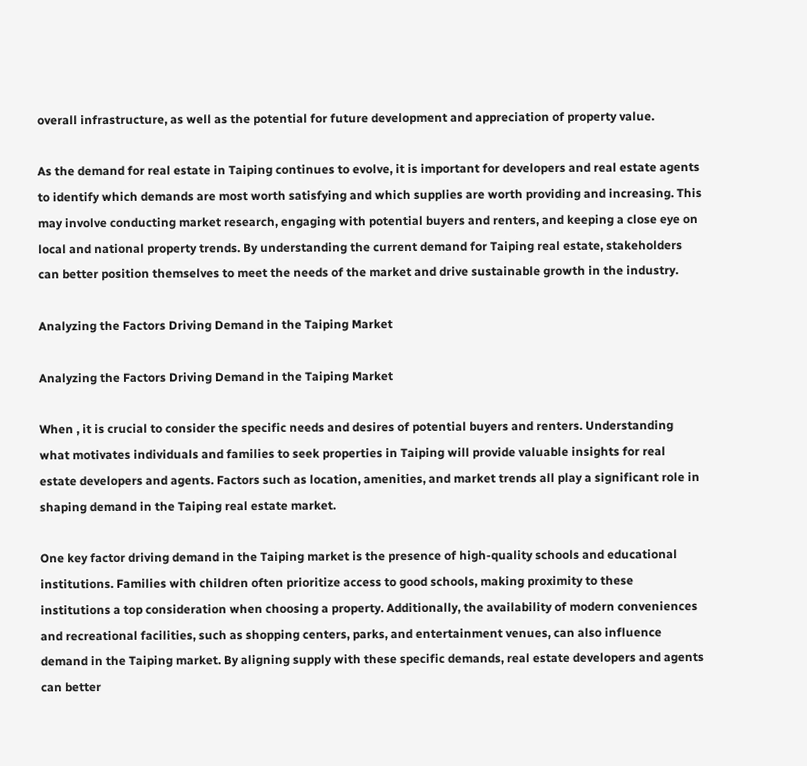overall infrastructure, as well as the potential for future development and appreciation of property value.

As the demand for real estate in Taiping continues to evolve, it is important for developers and real estate agents to identify which demands are most worth satisfying and which supplies are worth providing and increasing. This may involve conducting market research, engaging with potential buyers and renters, and keeping a close eye on local and national property trends. By understanding the current demand for Taiping real estate, stakeholders can better position themselves to meet the needs of the market and drive sustainable growth in the industry.

Analyzing the Factors Driving Demand in the Taiping Market

Analyzing the Factors Driving Demand in the Taiping Market

When , it is crucial to consider the specific needs and desires of potential buyers and renters. Understanding what motivates individuals and families to seek properties in Taiping will provide valuable insights for real estate developers and agents. Factors such as location, amenities, and market trends all play a significant role in shaping demand in the Taiping real estate market.

One key factor driving demand in the Taiping market is the presence of high-quality schools and educational institutions. Families with children often prioritize access to good schools, making proximity to these institutions a top consideration when choosing a property. Additionally, the availability of modern conveniences and recreational facilities, such as shopping centers, parks, and entertainment venues, can also influence demand in the Taiping market. By aligning supply with these specific demands, real estate developers and agents can better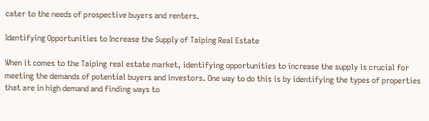cater to the needs of prospective buyers and renters.

Identifying Opportunities to Increase the Supply of Taiping Real Estate

When it comes to the Taiping real estate market, identifying opportunities to increase the supply is crucial for meeting the demands of potential buyers and investors. One way to do this is by identifying the types of properties that are in high demand and finding ways to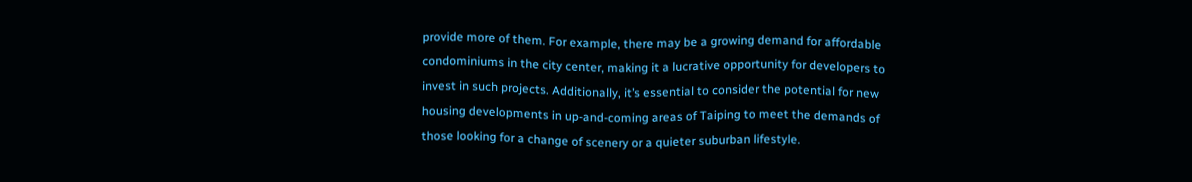provide more of them. For example, there may be a growing demand for affordable condominiums in the city center, making it a lucrative opportunity for developers to invest in such projects. Additionally, it’s essential to consider the potential for new housing developments in up-and-coming areas of Taiping to meet the demands of those looking for a change of scenery or a quieter suburban lifestyle.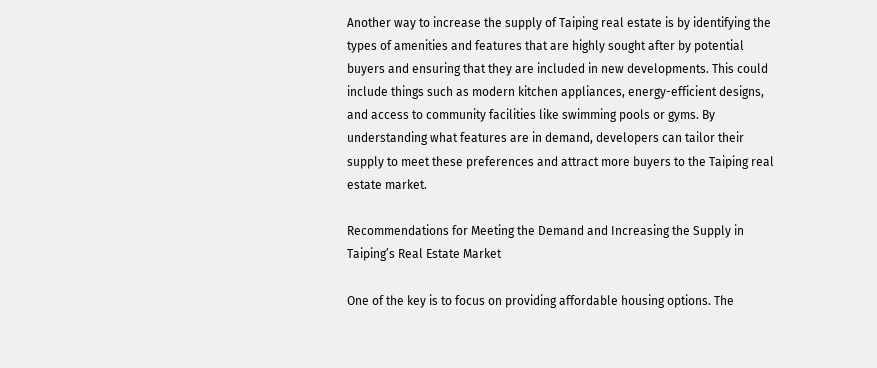Another way to increase the supply of Taiping real estate is by identifying the types of amenities and features that are highly sought after by potential buyers and ensuring that they are included in new developments. This could include things such as modern kitchen appliances, energy-efficient designs, and access to community facilities like swimming pools or gyms. By understanding what features are in demand, developers can tailor their supply to meet these preferences and attract more buyers to the Taiping real estate market.

Recommendations for Meeting the Demand and Increasing the Supply in Taiping’s Real Estate Market

One of the key is to focus on providing affordable housing options. The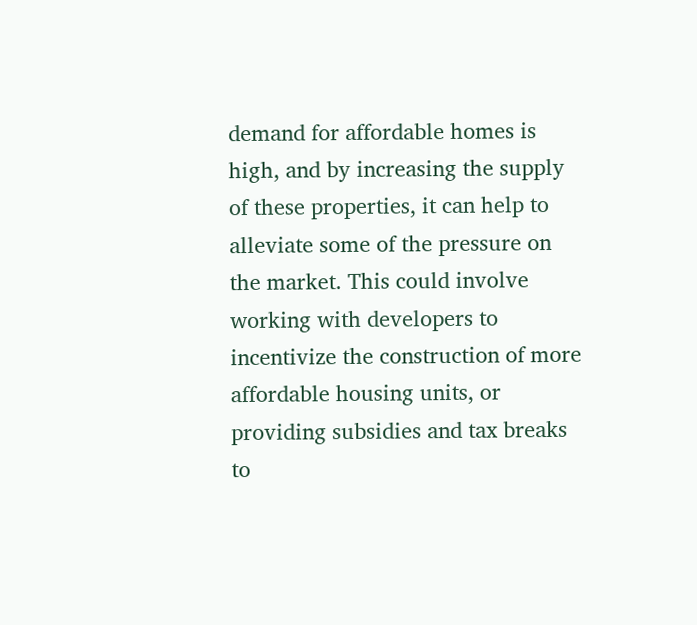demand for affordable homes is high, and by increasing the supply of these properties, it can help to alleviate some of the pressure on the market. This could involve working with developers to incentivize the construction of more affordable housing units, or providing subsidies and tax breaks to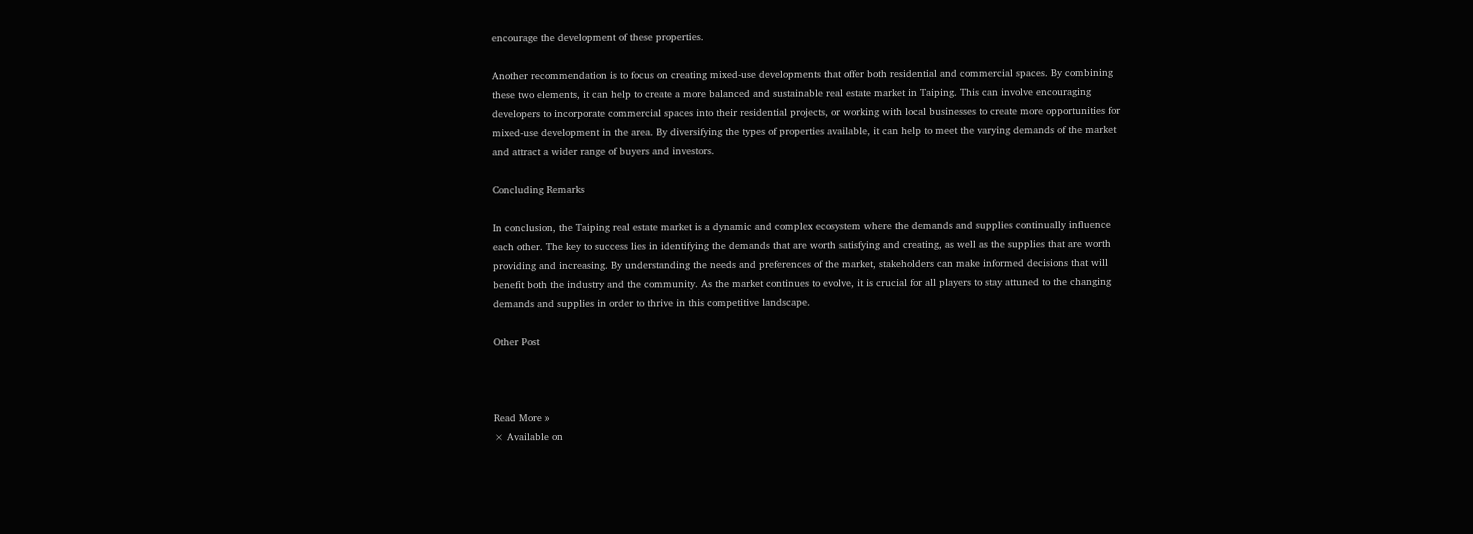encourage the development of these properties.

Another recommendation is to focus on creating mixed-use developments that offer both residential and commercial spaces. By combining these two elements, it can help to create a more balanced and sustainable real estate market in Taiping. This can involve encouraging developers to incorporate commercial spaces into their residential projects, or working with local businesses to create more opportunities for mixed-use development in the area. By diversifying the types of properties available, it can help to meet the varying demands of the market and attract a wider range of buyers and investors.

Concluding Remarks

In conclusion, the Taiping real estate market is a dynamic and complex ecosystem where the demands and supplies continually influence each other. The key to success lies in identifying the demands that are worth satisfying and creating, as well as the supplies that are worth providing and increasing. By understanding the needs and preferences of the market, stakeholders can make informed decisions that will benefit both the industry and the community. As the market continues to evolve, it is crucial for all players to stay attuned to the changing demands and supplies in order to thrive in this competitive landscape.

Other Post



Read More »
× Available on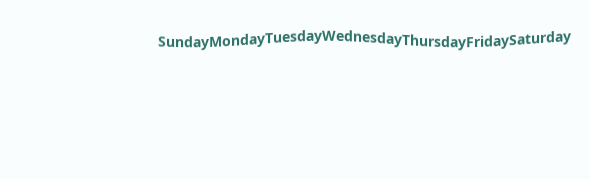SundayMondayTuesdayWednesdayThursdayFridaySaturday